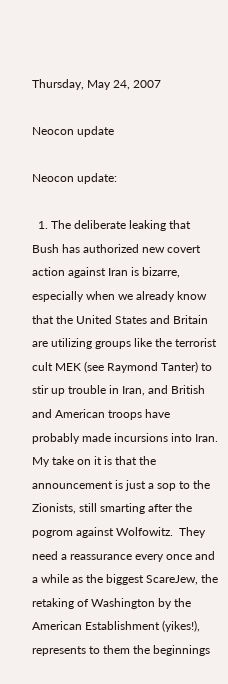Thursday, May 24, 2007

Neocon update

Neocon update:

  1. The deliberate leaking that Bush has authorized new covert action against Iran is bizarre, especially when we already know that the United States and Britain are utilizing groups like the terrorist cult MEK (see Raymond Tanter) to stir up trouble in Iran, and British and American troops have probably made incursions into Iran.  My take on it is that the announcement is just a sop to the Zionists, still smarting after the pogrom against Wolfowitz.  They need a reassurance every once and a while as the biggest ScareJew, the retaking of Washington by the American Establishment (yikes!), represents to them the beginnings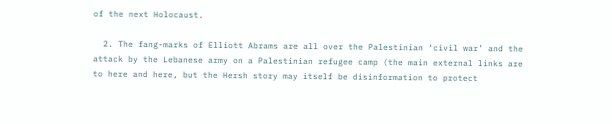of the next Holocaust.

  2. The fang-marks of Elliott Abrams are all over the Palestinian ‘civil war’ and the attack by the Lebanese army on a Palestinian refugee camp (the main external links are to here and here, but the Hersh story may itself be disinformation to protect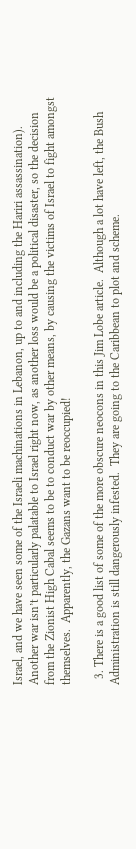Israel, and we have seen some of the Israeli machinations in Lebanon, up to and including the Hariri assassination).  Another war isn’t particularly palatable to Israel right now, as another loss would be a political disaster, so the decision from the Zionist High Cabal seems to be to conduct war by other means, by causing the victims of Israel to fight amongst themselves.  Apparently, the Gazans want to be reoccupied!

  3. There is a good list of some of the more obscure neocons in this Jim Lobe article.  Although a lot have left, the Bush Administration is still dangerously infested.  They are going to the Caribbean to plot and scheme.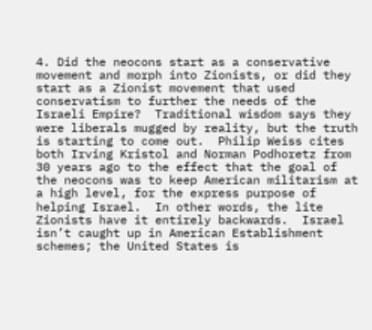4. Did the neocons start as a conservative movement and morph into Zionists, or did they start as a Zionist movement that used conservatism to further the needs of the Israeli Empire?  Traditional wisdom says they were liberals mugged by reality, but the truth is starting to come out.  Philip Weiss cites both Irving Kristol and Norman Podhoretz from 30 years ago to the effect that the goal of the neocons was to keep American militarism at a high level, for the express purpose of helping Israel.  In other words, the lite Zionists have it entirely backwards.  Israel isn’t caught up in American Establishment schemes; the United States is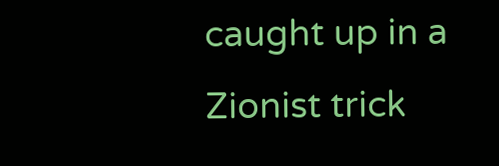caught up in a Zionist trick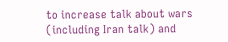to increase talk about wars (including Iran talk) and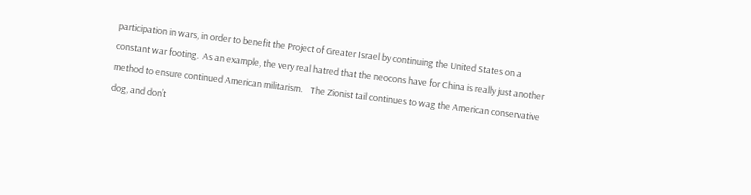participation in wars, in order to benefit the Project of Greater Israel by continuing the United States on a constant war footing.  As an example, the very real hatred that the neocons have for China is really just another method to ensure continued American militarism.    The Zionist tail continues to wag the American conservative dog, and don’t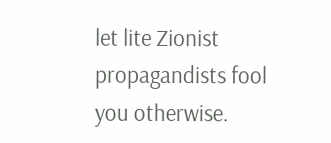let lite Zionist propagandists fool you otherwise.